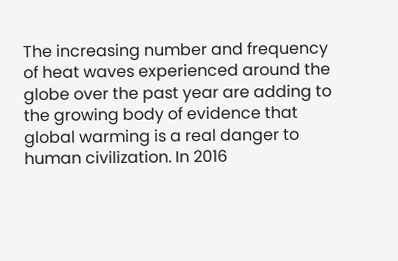The increasing number and frequency of heat waves experienced around the globe over the past year are adding to the growing body of evidence that global warming is a real danger to human civilization. In 2016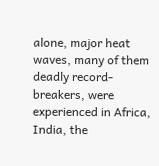alone, major heat waves, many of them deadly record-breakers, were experienced in Africa, India, the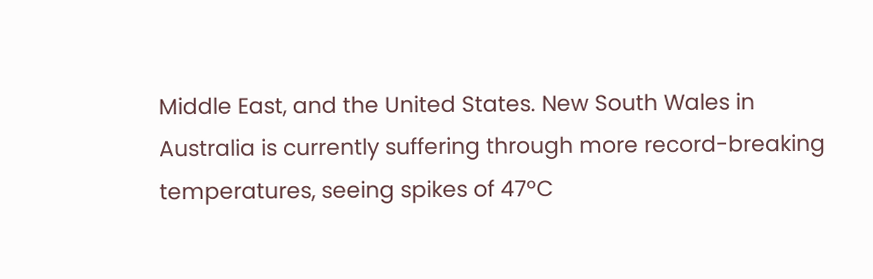Middle East, and the United States. New South Wales in Australia is currently suffering through more record-breaking temperatures, seeing spikes of 47ºC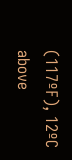(117ºF), 12ºC above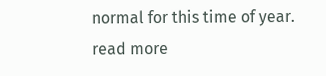normal for this time of year.
read more